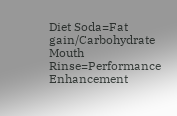Diet Soda=Fat gain/Carbohydrate Mouth Rinse=Performance Enhancement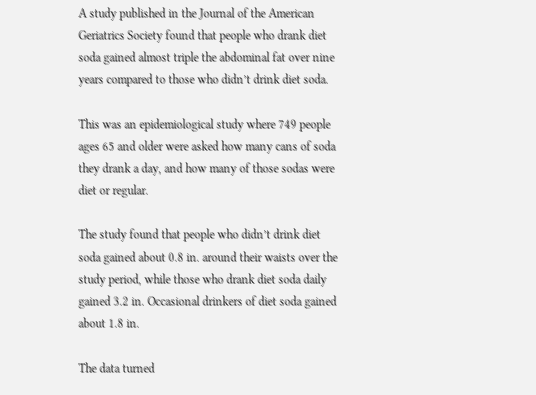A study published in the Journal of the American Geriatrics Society found that people who drank diet soda gained almost triple the abdominal fat over nine years compared to those who didn’t drink diet soda.

This was an epidemiological study where 749 people ages 65 and older were asked how many cans of soda they drank a day, and how many of those sodas were diet or regular.

The study found that people who didn’t drink diet soda gained about 0.8 in. around their waists over the study period, while those who drank diet soda daily gained 3.2 in. Occasional drinkers of diet soda gained about 1.8 in.

The data turned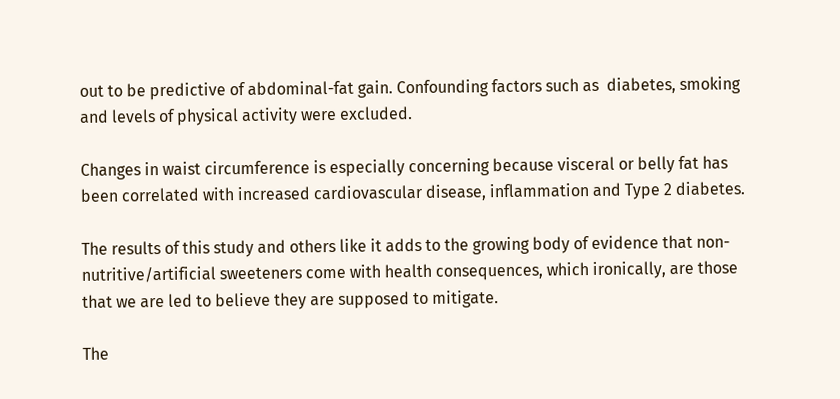out to be predictive of abdominal-fat gain. Confounding factors such as  diabetes, smoking and levels of physical activity were excluded.

Changes in waist circumference is especially concerning because visceral or belly fat has been correlated with increased cardiovascular disease, inflammation and Type 2 diabetes.

The results of this study and others like it adds to the growing body of evidence that non-nutritive/artificial sweeteners come with health consequences, which ironically, are those that we are led to believe they are supposed to mitigate.

The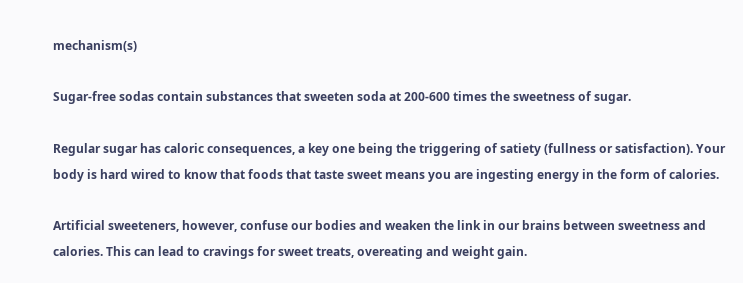mechanism(s)

Sugar-free sodas contain substances that sweeten soda at 200-600 times the sweetness of sugar.

Regular sugar has caloric consequences, a key one being the triggering of satiety (fullness or satisfaction). Your body is hard wired to know that foods that taste sweet means you are ingesting energy in the form of calories.

Artificial sweeteners, however, confuse our bodies and weaken the link in our brains between sweetness and calories. This can lead to cravings for sweet treats, overeating and weight gain.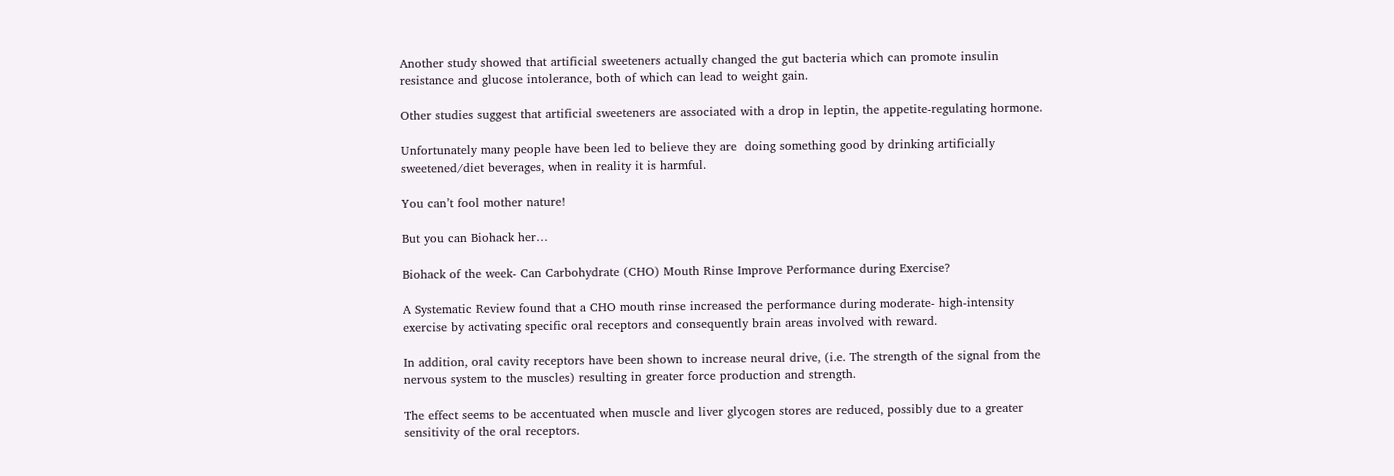Another study showed that artificial sweeteners actually changed the gut bacteria which can promote insulin resistance and glucose intolerance, both of which can lead to weight gain.

Other studies suggest that artificial sweeteners are associated with a drop in leptin, the appetite-regulating hormone.

Unfortunately many people have been led to believe they are  doing something good by drinking artificially sweetened/diet beverages, when in reality it is harmful.

You can’t fool mother nature!

But you can Biohack her…

Biohack of the week- Can Carbohydrate (CHO) Mouth Rinse Improve Performance during Exercise?

A Systematic Review found that a CHO mouth rinse increased the performance during moderate- high-intensity exercise by activating specific oral receptors and consequently brain areas involved with reward.

In addition, oral cavity receptors have been shown to increase neural drive, (i.e. The strength of the signal from the nervous system to the muscles) resulting in greater force production and strength.

The effect seems to be accentuated when muscle and liver glycogen stores are reduced, possibly due to a greater sensitivity of the oral receptors.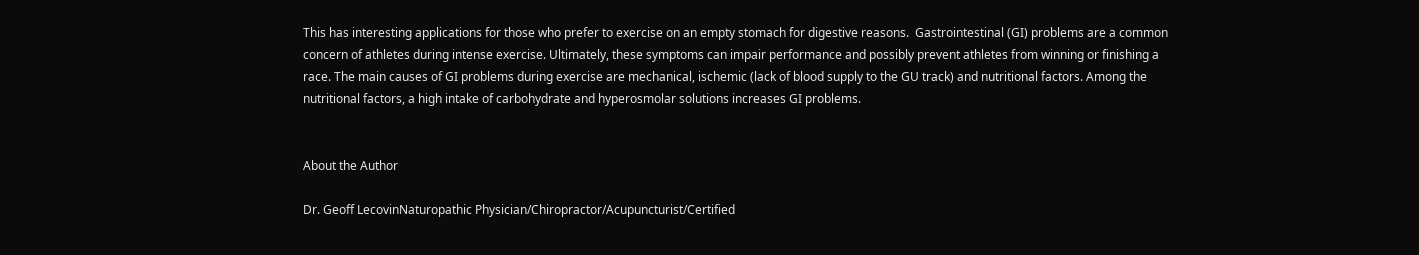This has interesting applications for those who prefer to exercise on an empty stomach for digestive reasons.  Gastrointestinal (GI) problems are a common concern of athletes during intense exercise. Ultimately, these symptoms can impair performance and possibly prevent athletes from winning or finishing a race. The main causes of GI problems during exercise are mechanical, ischemic (lack of blood supply to the GU track) and nutritional factors. Among the nutritional factors, a high intake of carbohydrate and hyperosmolar solutions increases GI problems.


About the Author

Dr. Geoff LecovinNaturopathic Physician/Chiropractor/Acupuncturist/Certified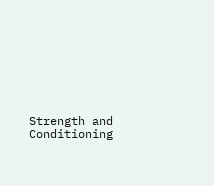Strength and Conditioning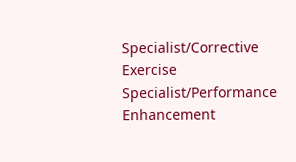Specialist/Corrective Exercise Specialist/Performance Enhancement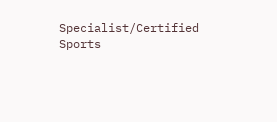Specialist/Certified Sports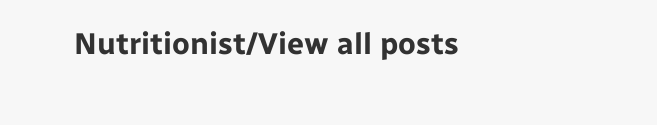Nutritionist/View all posts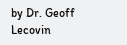by Dr. Geoff Lecovin